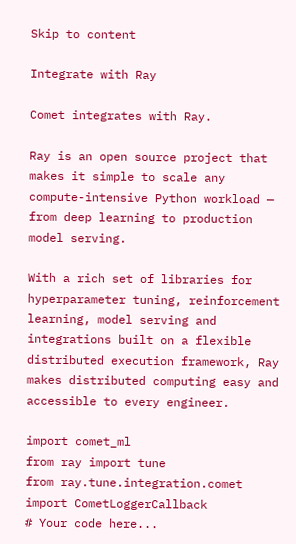Skip to content

Integrate with Ray

Comet integrates with Ray.

Ray is an open source project that makes it simple to scale any compute-intensive Python workload — from deep learning to production model serving.

With a rich set of libraries for hyperparameter tuning, reinforcement learning, model serving and integrations built on a flexible distributed execution framework, Ray makes distributed computing easy and accessible to every engineer.

import comet_ml
from ray import tune
from ray.tune.integration.comet import CometLoggerCallback
# Your code here...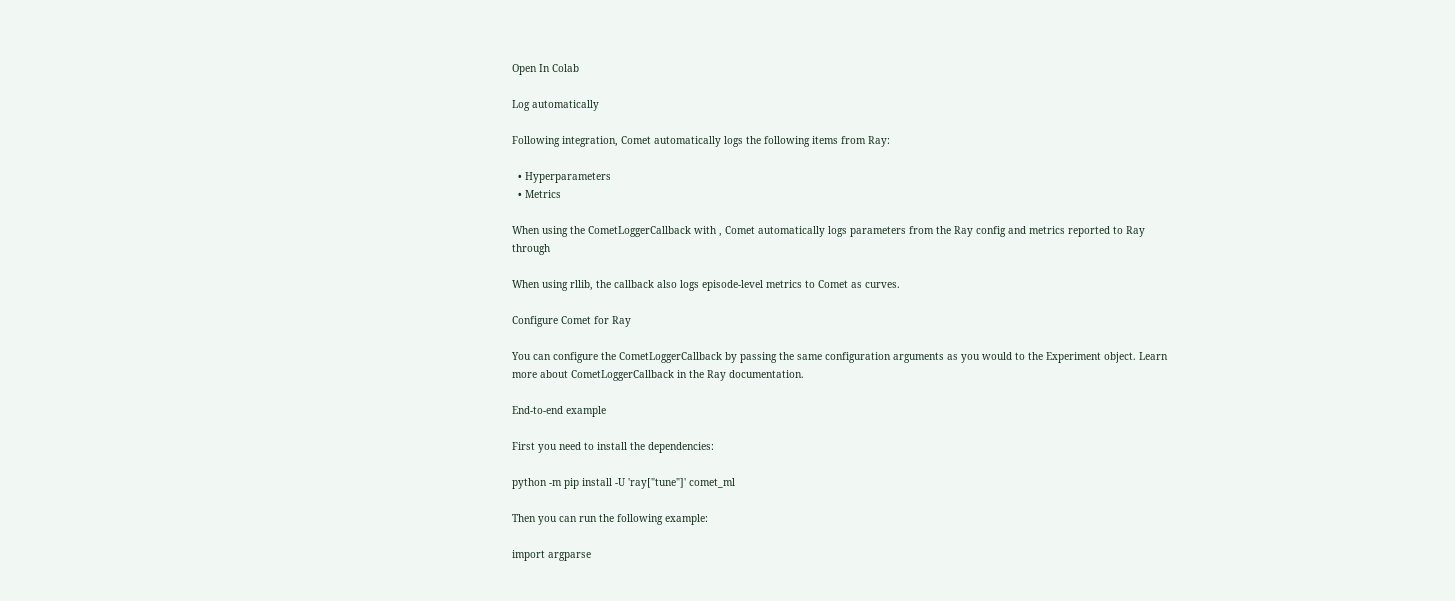Open In Colab

Log automatically

Following integration, Comet automatically logs the following items from Ray:

  • Hyperparameters
  • Metrics

When using the CometLoggerCallback with , Comet automatically logs parameters from the Ray config and metrics reported to Ray through

When using rllib, the callback also logs episode-level metrics to Comet as curves.

Configure Comet for Ray

You can configure the CometLoggerCallback by passing the same configuration arguments as you would to the Experiment object. Learn more about CometLoggerCallback in the Ray documentation.

End-to-end example

First you need to install the dependencies:

python -m pip install -U 'ray["tune"]' comet_ml

Then you can run the following example:

import argparse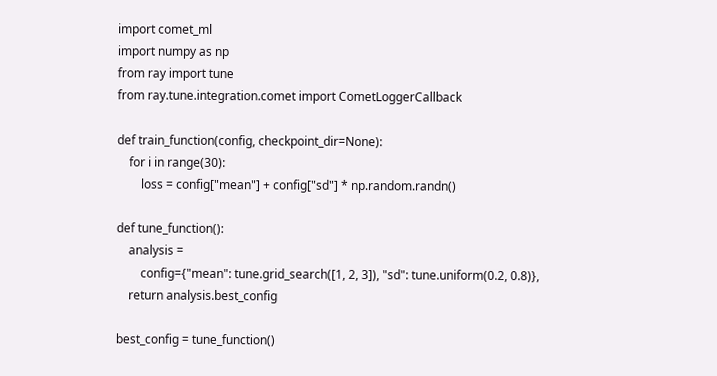import comet_ml
import numpy as np
from ray import tune
from ray.tune.integration.comet import CometLoggerCallback

def train_function(config, checkpoint_dir=None):
    for i in range(30):
        loss = config["mean"] + config["sd"] * np.random.randn()

def tune_function():
    analysis =
        config={"mean": tune.grid_search([1, 2, 3]), "sd": tune.uniform(0.2, 0.8)},
    return analysis.best_config

best_config = tune_function()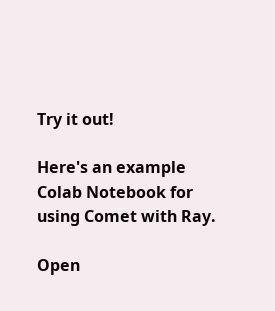Try it out!

Here's an example Colab Notebook for using Comet with Ray.

Open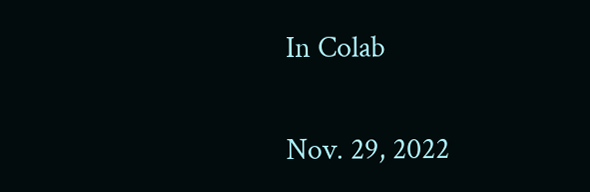In Colab

Nov. 29, 2022